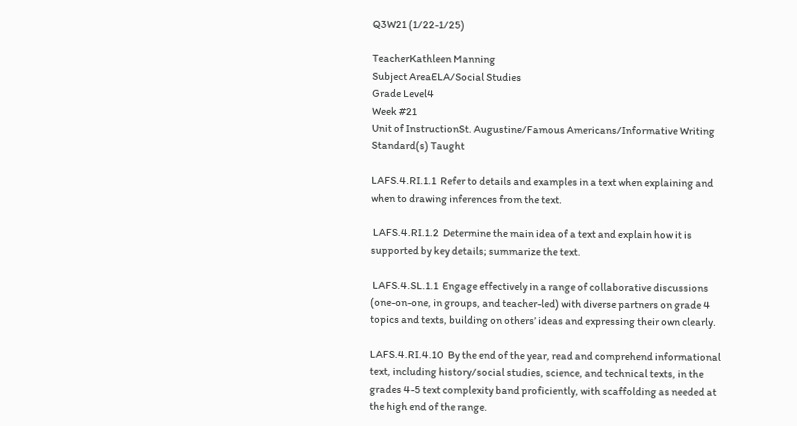Q3W21 (1/22-1/25)

TeacherKathleen Manning
Subject AreaELA/Social Studies
Grade Level4
Week #21
Unit of InstructionSt. Augustine/Famous Americans/Informative Writing
Standard(s) Taught

LAFS.4.RI.1.1  Refer to details and examples in a text when explaining and when to drawing inferences from the text.

 LAFS.4.RI.1.2  Determine the main idea of a text and explain how it is supported by key details; summarize the text.

 LAFS.4.SL.1.1  Engage effectively in a range of collaborative discussions (one-on-one, in groups, and teacher-led) with diverse partners on grade 4 topics and texts, building on others’ ideas and expressing their own clearly.

LAFS.4.RI.4.10  By the end of the year, read and comprehend informational text, including history/social studies, science, and technical texts, in the grades 4-5 text complexity band proficiently, with scaffolding as needed at the high end of the range.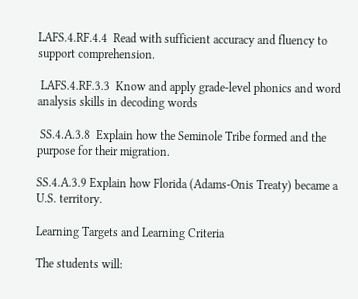LAFS.4.RF.4.4  Read with sufficient accuracy and fluency to support comprehension.

 LAFS.4.RF.3.3  Know and apply grade-level phonics and word analysis skills in decoding words

 SS.4.A.3.8  Explain how the Seminole Tribe formed and the purpose for their migration.

SS.4.A.3.9 Explain how Florida (Adams-Onis Treaty) became a U.S. territory.

Learning Targets and Learning Criteria

The students will: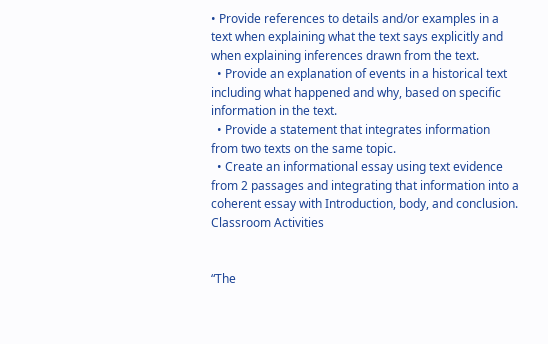• Provide references to details and/or examples in a text when explaining what the text says explicitly and when explaining inferences drawn from the text.
  • Provide an explanation of events in a historical text including what happened and why, based on specific information in the text.
  • Provide a statement that integrates information from two texts on the same topic.
  • Create an informational essay using text evidence from 2 passages and integrating that information into a coherent essay with Introduction, body, and conclusion.
Classroom Activities


“The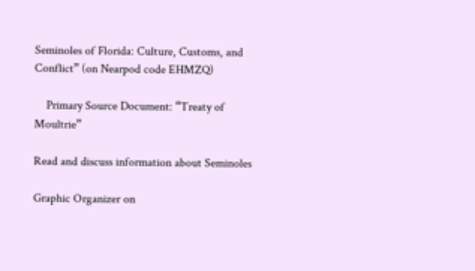Seminoles of Florida: Culture, Customs, and Conflict” (on Nearpod code EHMZQ)

    Primary Source Document: “Treaty of Moultrie”

Read and discuss information about Seminoles

Graphic Organizer on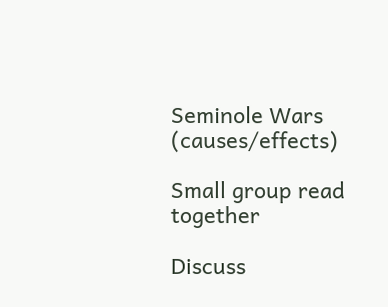Seminole Wars  (causes/effects)

Small group read together

Discuss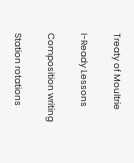Treaty of Moultrie

I-Ready Lessons

Composition writing

Station rotations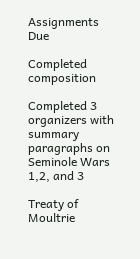Assignments Due

Completed composition

Completed 3 organizers with summary paragraphs on Seminole Wars 1,2, and 3

Treaty of Moultrie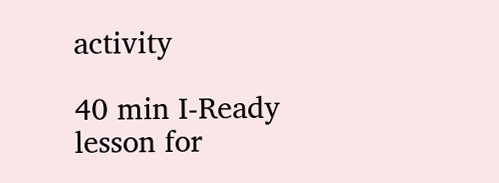activity

40 min I-Ready lesson for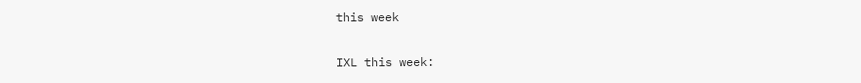this week

IXL this week: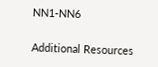NN1-NN6

Additional Resources